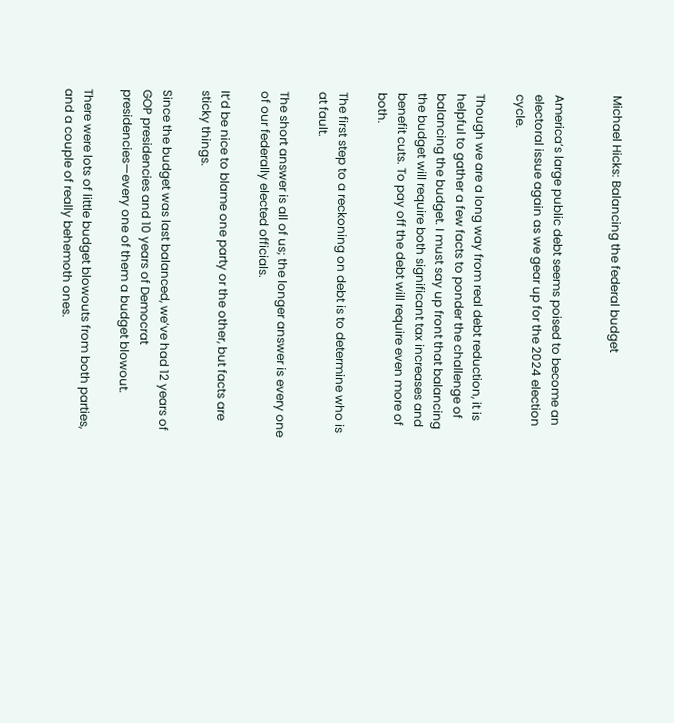Michael Hicks: Balancing the federal budget


America’s large public debt seems poised to become an electoral issue again as we gear up for the 2024 election cycle.

Though we are a long way from real debt reduction, it is helpful to gather a few facts to ponder the challenge of balancing the budget. I must say up front that balancing the budget will require both significant tax increases and benefit cuts. To pay off the debt will require even more of both.

The first step to a reckoning on debt is to determine who is at fault.

The short answer is all of us; the longer answer is every one of our federally elected officials.

It’d be nice to blame one party or the other, but facts are sticky things.

Since the budget was last balanced, we’ve had 12 years of GOP presidencies and 10 years of Democrat presidencies—every one of them a budget blowout.

There were lots of little budget blowouts from both parties, and a couple of really behemoth ones.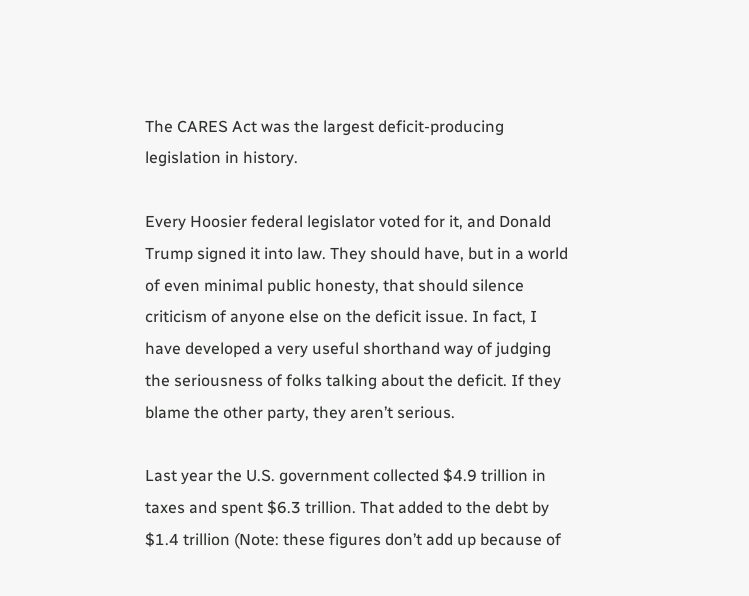The CARES Act was the largest deficit-producing legislation in history.

Every Hoosier federal legislator voted for it, and Donald Trump signed it into law. They should have, but in a world of even minimal public honesty, that should silence criticism of anyone else on the deficit issue. In fact, I have developed a very useful shorthand way of judging the seriousness of folks talking about the deficit. If they blame the other party, they aren’t serious.

Last year the U.S. government collected $4.9 trillion in taxes and spent $6.3 trillion. That added to the debt by $1.4 trillion (Note: these figures don’t add up because of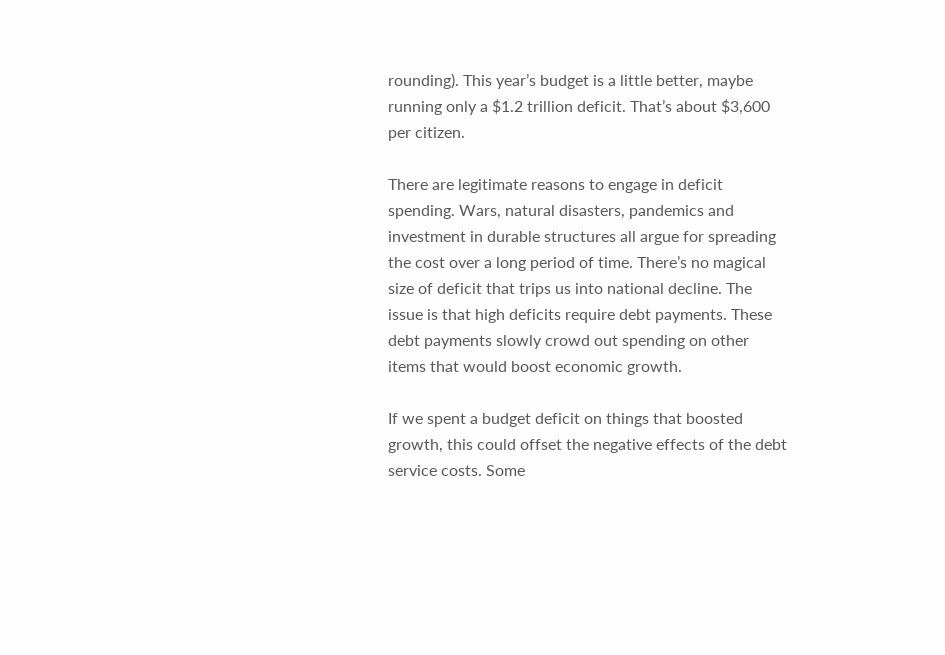rounding). This year’s budget is a little better, maybe running only a $1.2 trillion deficit. That’s about $3,600 per citizen.

There are legitimate reasons to engage in deficit spending. Wars, natural disasters, pandemics and investment in durable structures all argue for spreading the cost over a long period of time. There’s no magical size of deficit that trips us into national decline. The issue is that high deficits require debt payments. These debt payments slowly crowd out spending on other items that would boost economic growth.

If we spent a budget deficit on things that boosted growth, this could offset the negative effects of the debt service costs. Some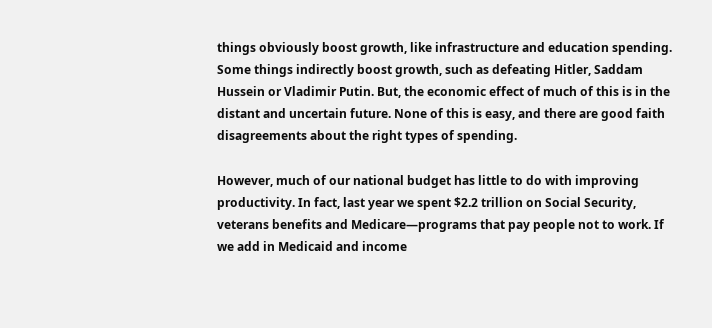things obviously boost growth, like infrastructure and education spending. Some things indirectly boost growth, such as defeating Hitler, Saddam Hussein or Vladimir Putin. But, the economic effect of much of this is in the distant and uncertain future. None of this is easy, and there are good faith disagreements about the right types of spending.

However, much of our national budget has little to do with improving productivity. In fact, last year we spent $2.2 trillion on Social Security, veterans benefits and Medicare—programs that pay people not to work. If we add in Medicaid and income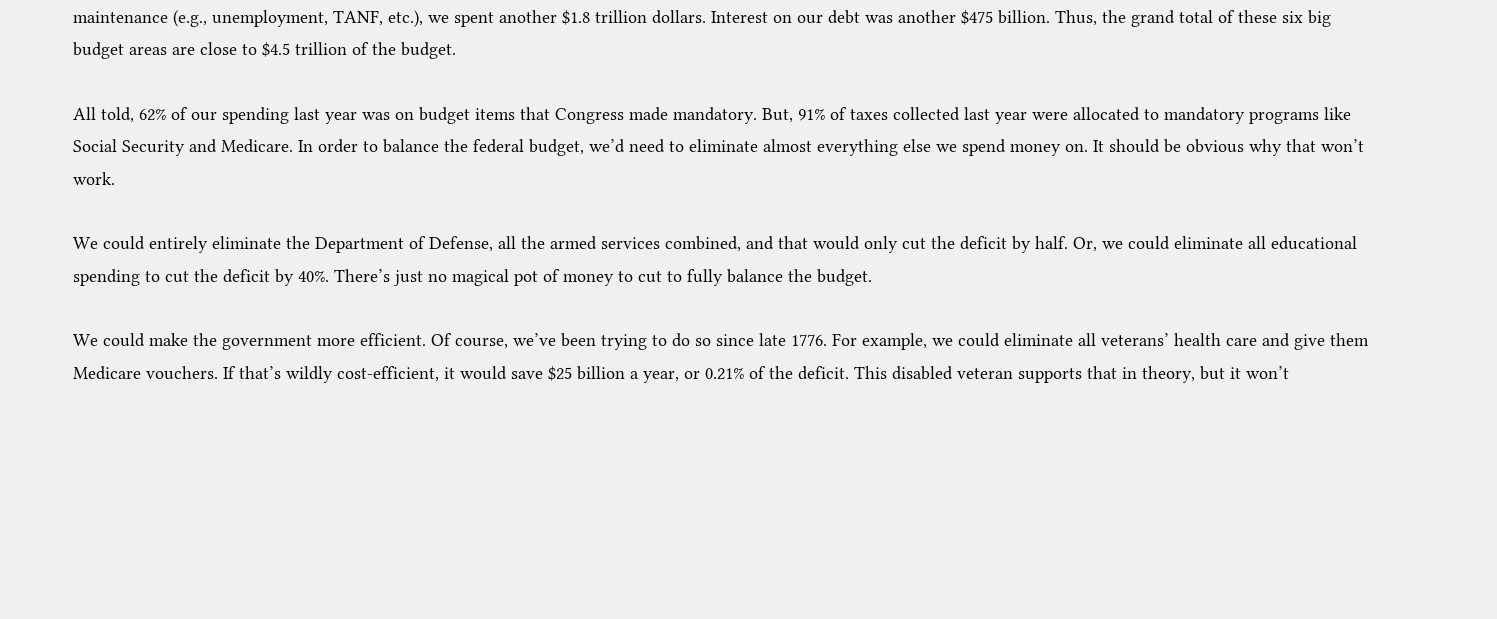maintenance (e.g., unemployment, TANF, etc.), we spent another $1.8 trillion dollars. Interest on our debt was another $475 billion. Thus, the grand total of these six big budget areas are close to $4.5 trillion of the budget.

All told, 62% of our spending last year was on budget items that Congress made mandatory. But, 91% of taxes collected last year were allocated to mandatory programs like Social Security and Medicare. In order to balance the federal budget, we’d need to eliminate almost everything else we spend money on. It should be obvious why that won’t work.

We could entirely eliminate the Department of Defense, all the armed services combined, and that would only cut the deficit by half. Or, we could eliminate all educational spending to cut the deficit by 40%. There’s just no magical pot of money to cut to fully balance the budget.

We could make the government more efficient. Of course, we’ve been trying to do so since late 1776. For example, we could eliminate all veterans’ health care and give them Medicare vouchers. If that’s wildly cost-efficient, it would save $25 billion a year, or 0.21% of the deficit. This disabled veteran supports that in theory, but it won’t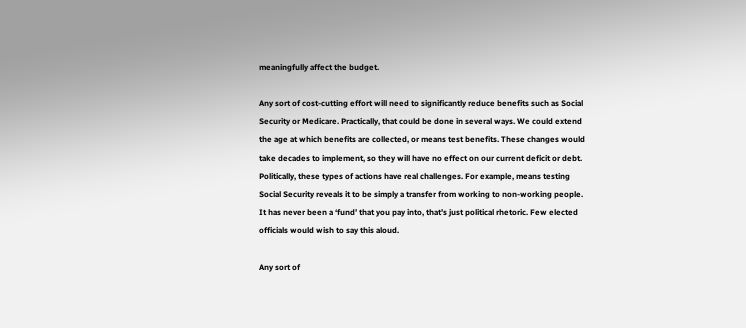meaningfully affect the budget.

Any sort of cost-cutting effort will need to significantly reduce benefits such as Social Security or Medicare. Practically, that could be done in several ways. We could extend the age at which benefits are collected, or means test benefits. These changes would take decades to implement, so they will have no effect on our current deficit or debt. Politically, these types of actions have real challenges. For example, means testing Social Security reveals it to be simply a transfer from working to non-working people. It has never been a ‘fund’ that you pay into, that’s just political rhetoric. Few elected officials would wish to say this aloud.

Any sort of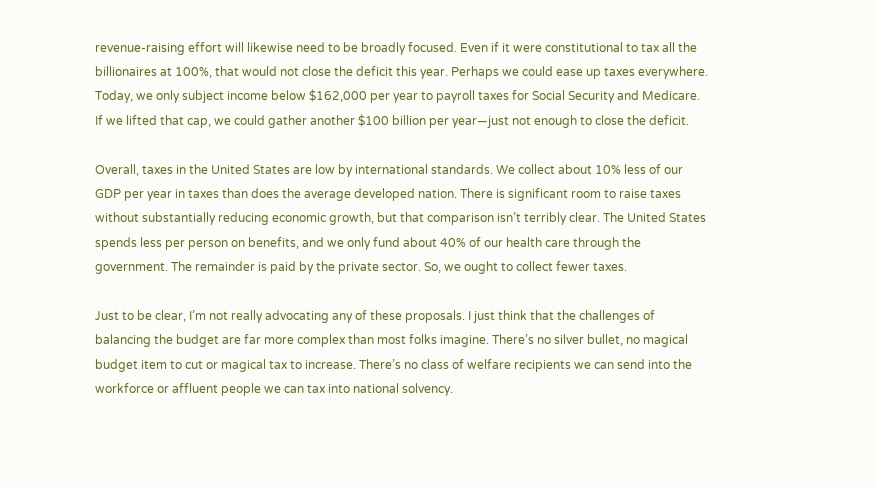revenue-raising effort will likewise need to be broadly focused. Even if it were constitutional to tax all the billionaires at 100%, that would not close the deficit this year. Perhaps we could ease up taxes everywhere. Today, we only subject income below $162,000 per year to payroll taxes for Social Security and Medicare. If we lifted that cap, we could gather another $100 billion per year—just not enough to close the deficit.

Overall, taxes in the United States are low by international standards. We collect about 10% less of our GDP per year in taxes than does the average developed nation. There is significant room to raise taxes without substantially reducing economic growth, but that comparison isn’t terribly clear. The United States spends less per person on benefits, and we only fund about 40% of our health care through the government. The remainder is paid by the private sector. So, we ought to collect fewer taxes.

Just to be clear, I’m not really advocating any of these proposals. I just think that the challenges of balancing the budget are far more complex than most folks imagine. There’s no silver bullet, no magical budget item to cut or magical tax to increase. There’s no class of welfare recipients we can send into the workforce or affluent people we can tax into national solvency.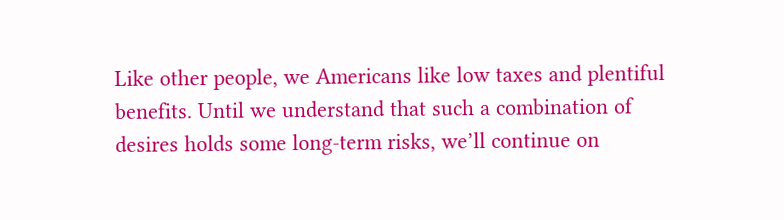Like other people, we Americans like low taxes and plentiful benefits. Until we understand that such a combination of desires holds some long-term risks, we’ll continue on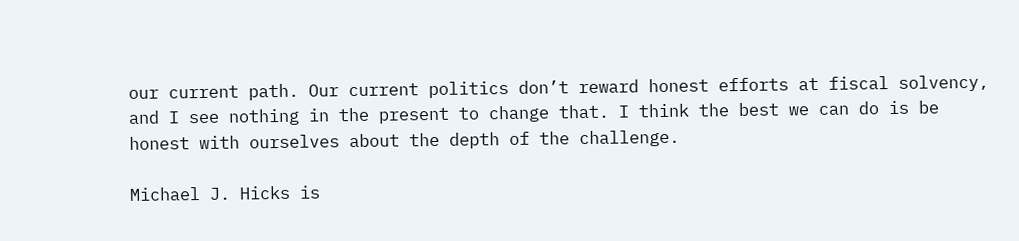our current path. Our current politics don’t reward honest efforts at fiscal solvency, and I see nothing in the present to change that. I think the best we can do is be honest with ourselves about the depth of the challenge.

Michael J. Hicks is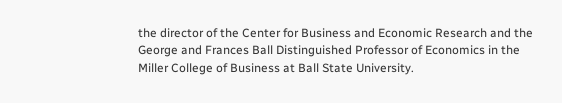the director of the Center for Business and Economic Research and the George and Frances Ball Distinguished Professor of Economics in the Miller College of Business at Ball State University.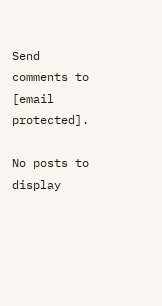Send comments to [email protected].

No posts to display